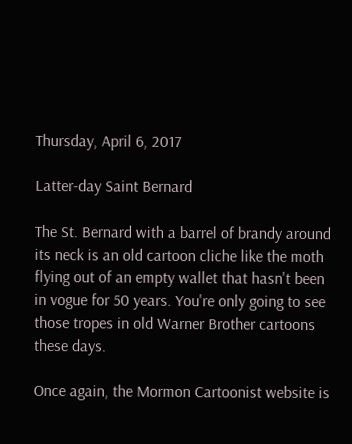Thursday, April 6, 2017

Latter-day Saint Bernard

The St. Bernard with a barrel of brandy around its neck is an old cartoon cliche like the moth flying out of an empty wallet that hasn't been in vogue for 50 years. You're only going to see those tropes in old Warner Brother cartoons these days.

Once again, the Mormon Cartoonist website is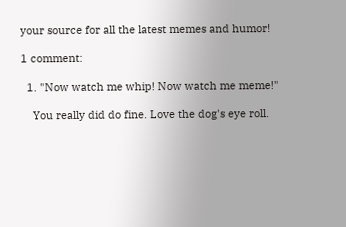your source for all the latest memes and humor!

1 comment:

  1. "Now watch me whip! Now watch me meme!"

    You really did do fine. Love the dog's eye roll.